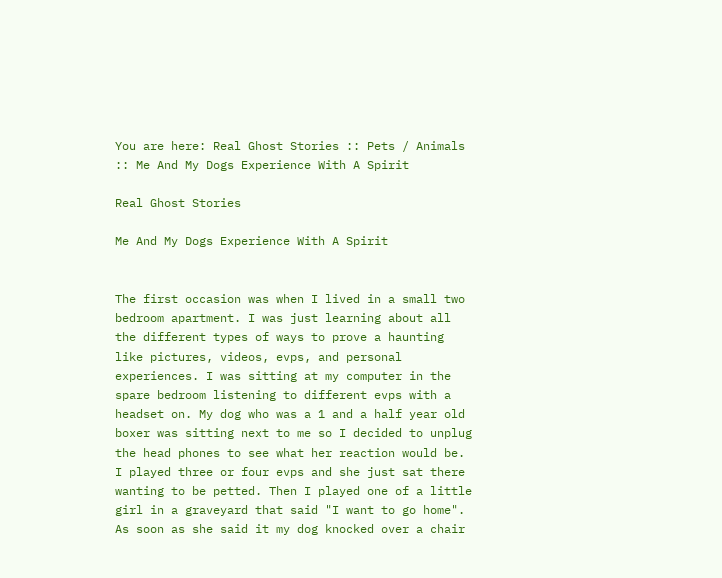You are here: Real Ghost Stories :: Pets / Animals :: Me And My Dogs Experience With A Spirit

Real Ghost Stories

Me And My Dogs Experience With A Spirit


The first occasion was when I lived in a small two bedroom apartment. I was just learning about all the different types of ways to prove a haunting like pictures, videos, evps, and personal experiences. I was sitting at my computer in the spare bedroom listening to different evps with a headset on. My dog who was a 1 and a half year old boxer was sitting next to me so I decided to unplug the head phones to see what her reaction would be. I played three or four evps and she just sat there wanting to be petted. Then I played one of a little girl in a graveyard that said "I want to go home". As soon as she said it my dog knocked over a chair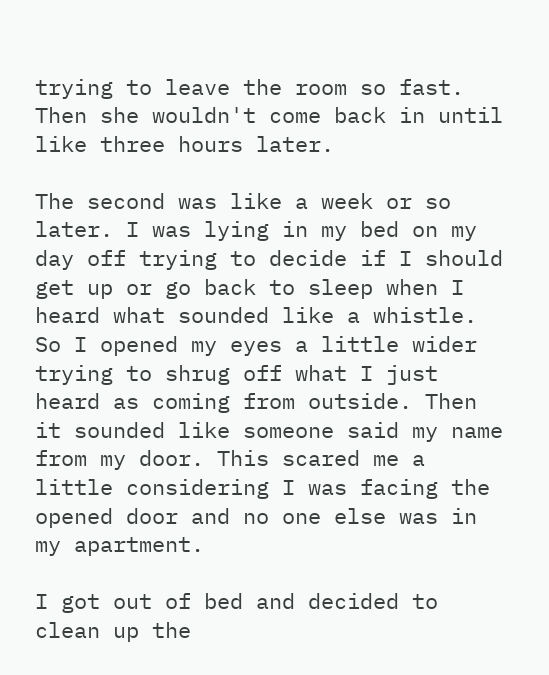trying to leave the room so fast. Then she wouldn't come back in until like three hours later.

The second was like a week or so later. I was lying in my bed on my day off trying to decide if I should get up or go back to sleep when I heard what sounded like a whistle. So I opened my eyes a little wider trying to shrug off what I just heard as coming from outside. Then it sounded like someone said my name from my door. This scared me a little considering I was facing the opened door and no one else was in my apartment.

I got out of bed and decided to clean up the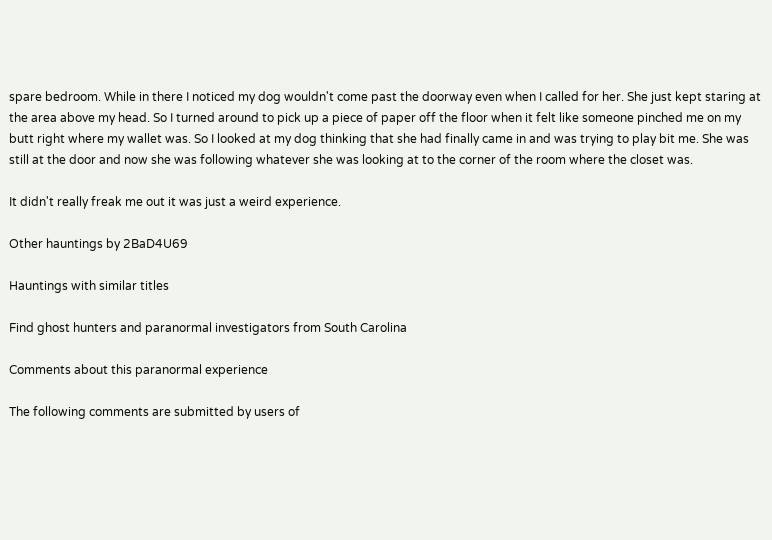spare bedroom. While in there I noticed my dog wouldn't come past the doorway even when I called for her. She just kept staring at the area above my head. So I turned around to pick up a piece of paper off the floor when it felt like someone pinched me on my butt right where my wallet was. So I looked at my dog thinking that she had finally came in and was trying to play bit me. She was still at the door and now she was following whatever she was looking at to the corner of the room where the closet was.

It didn't really freak me out it was just a weird experience.

Other hauntings by 2BaD4U69

Hauntings with similar titles

Find ghost hunters and paranormal investigators from South Carolina

Comments about this paranormal experience

The following comments are submitted by users of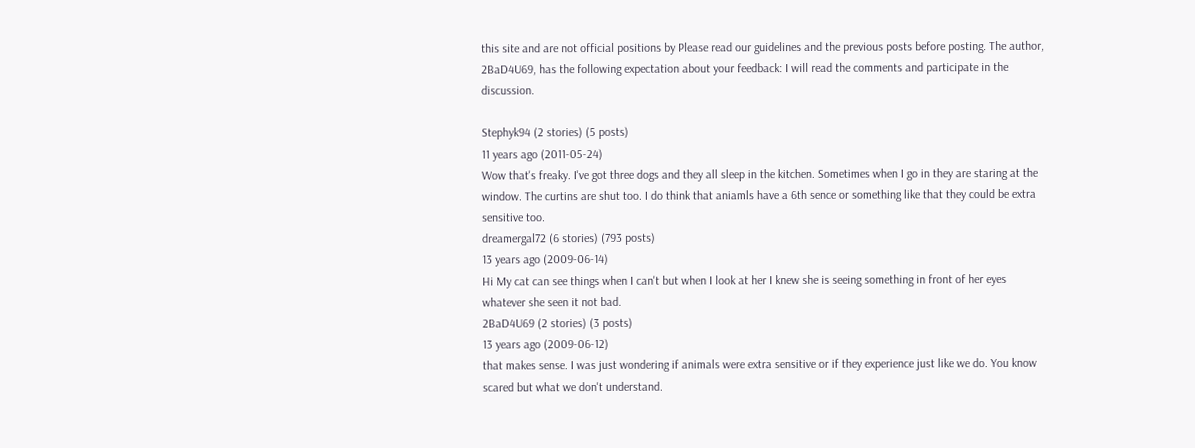this site and are not official positions by Please read our guidelines and the previous posts before posting. The author, 2BaD4U69, has the following expectation about your feedback: I will read the comments and participate in the discussion.

Stephyk94 (2 stories) (5 posts)
11 years ago (2011-05-24)
Wow that's freaky. I've got three dogs and they all sleep in the kitchen. Sometimes when I go in they are staring at the window. The curtins are shut too. I do think that aniamls have a 6th sence or something like that they could be extra sensitive too.
dreamergal72 (6 stories) (793 posts)
13 years ago (2009-06-14)
Hi My cat can see things when I can't but when I look at her I knew she is seeing something in front of her eyes whatever she seen it not bad.
2BaD4U69 (2 stories) (3 posts)
13 years ago (2009-06-12)
that makes sense. I was just wondering if animals were extra sensitive or if they experience just like we do. You know scared but what we don't understand.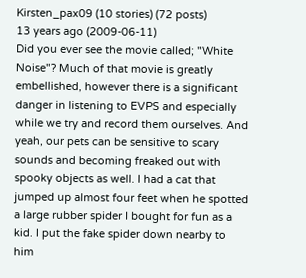Kirsten_pax09 (10 stories) (72 posts)
13 years ago (2009-06-11)
Did you ever see the movie called; "White Noise"? Much of that movie is greatly embellished, however there is a significant danger in listening to EVPS and especially while we try and record them ourselves. And yeah, our pets can be sensitive to scary sounds and becoming freaked out with spooky objects as well. I had a cat that jumped up almost four feet when he spotted a large rubber spider I bought for fun as a kid. I put the fake spider down nearby to him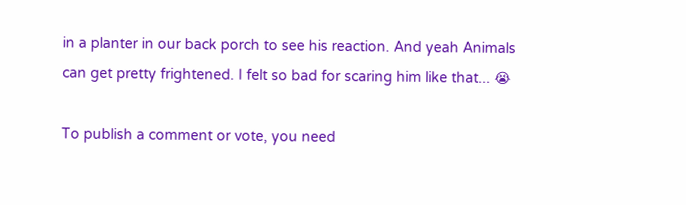in a planter in our back porch to see his reaction. And yeah Animals can get pretty frightened. I felt so bad for scaring him like that... 😭

To publish a comment or vote, you need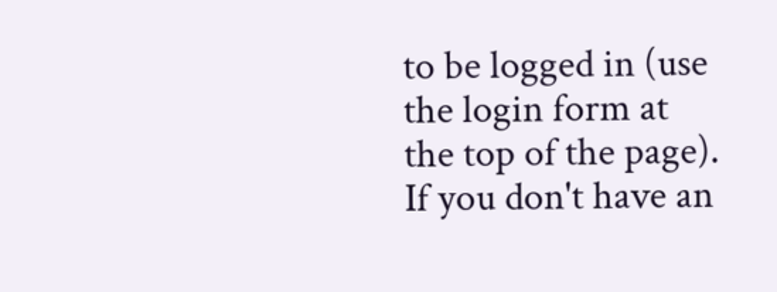to be logged in (use the login form at the top of the page). If you don't have an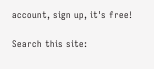account, sign up, it's free!

Search this site: